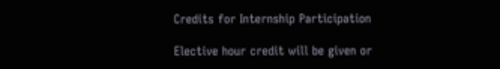Credits for Internship Participation

Elective hour credit will be given or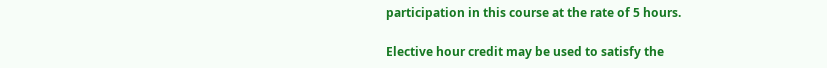participation in this course at the rate of 5 hours.

Elective hour credit may be used to satisfy the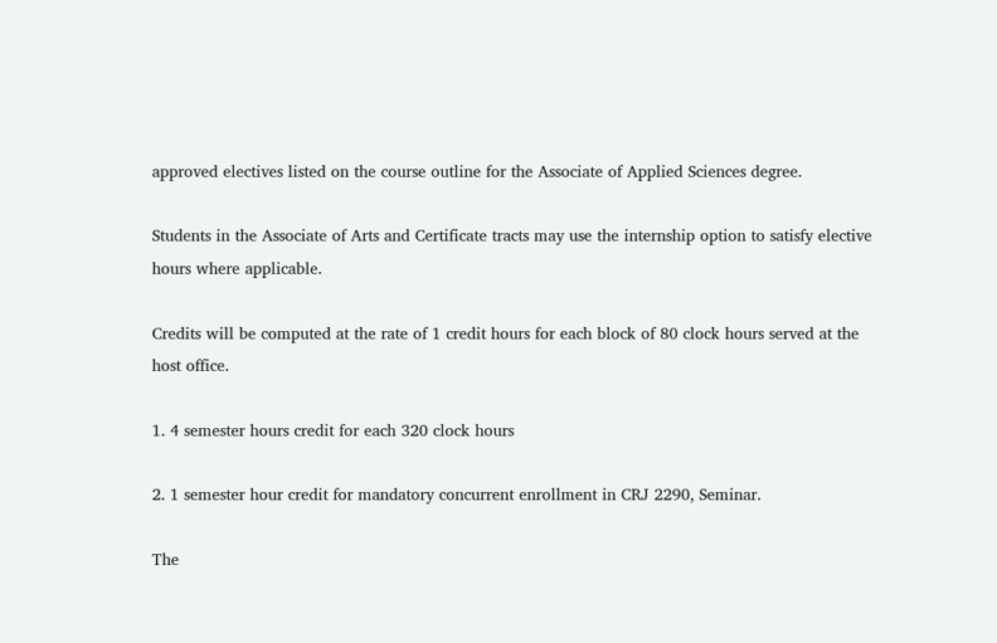approved electives listed on the course outline for the Associate of Applied Sciences degree.

Students in the Associate of Arts and Certificate tracts may use the internship option to satisfy elective hours where applicable.

Credits will be computed at the rate of 1 credit hours for each block of 80 clock hours served at the host office.

1. 4 semester hours credit for each 320 clock hours

2. 1 semester hour credit for mandatory concurrent enrollment in CRJ 2290, Seminar.

The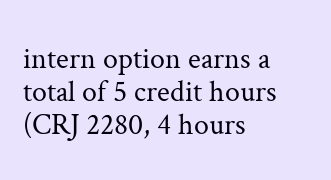intern option earns a total of 5 credit hours (CRJ 2280, 4 hours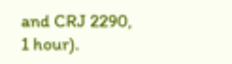and CRJ 2290, 1 hour).